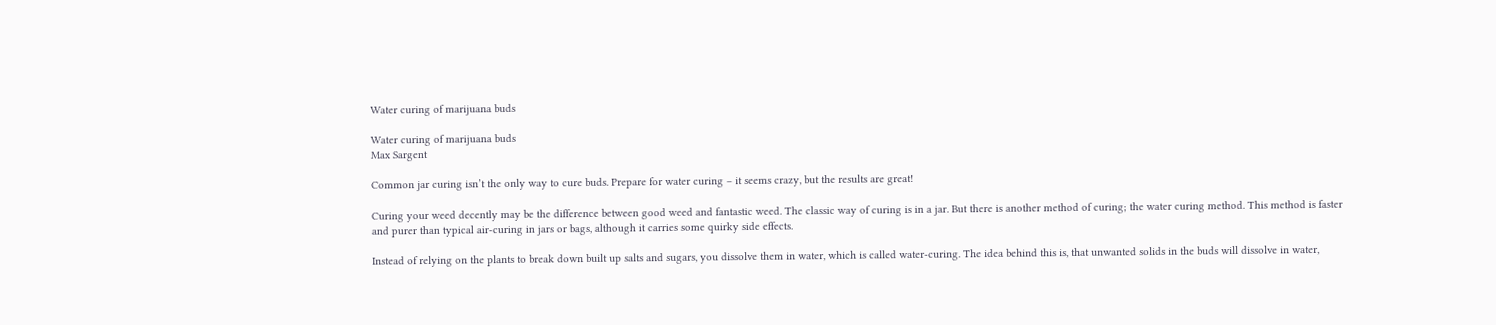Water curing of marijuana buds

Water curing of marijuana buds
Max Sargent

Common jar curing isn’t the only way to cure buds. Prepare for water curing – it seems crazy, but the results are great!

Curing your weed decently may be the difference between good weed and fantastic weed. The classic way of curing is in a jar. But there is another method of curing; the water curing method. This method is faster and purer than typical air-curing in jars or bags, although it carries some quirky side effects.

Instead of relying on the plants to break down built up salts and sugars, you dissolve them in water, which is called water-curing. The idea behind this is, that unwanted solids in the buds will dissolve in water,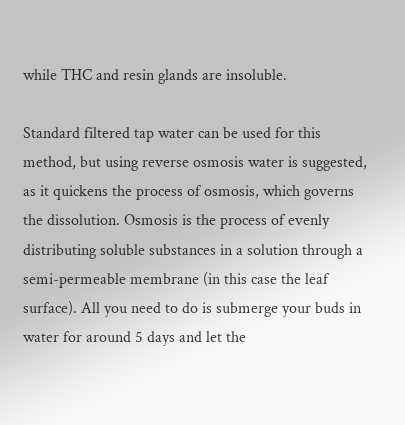while THC and resin glands are insoluble.

Standard filtered tap water can be used for this method, but using reverse osmosis water is suggested, as it quickens the process of osmosis, which governs the dissolution. Osmosis is the process of evenly distributing soluble substances in a solution through a semi-permeable membrane (in this case the leaf surface). All you need to do is submerge your buds in water for around 5 days and let the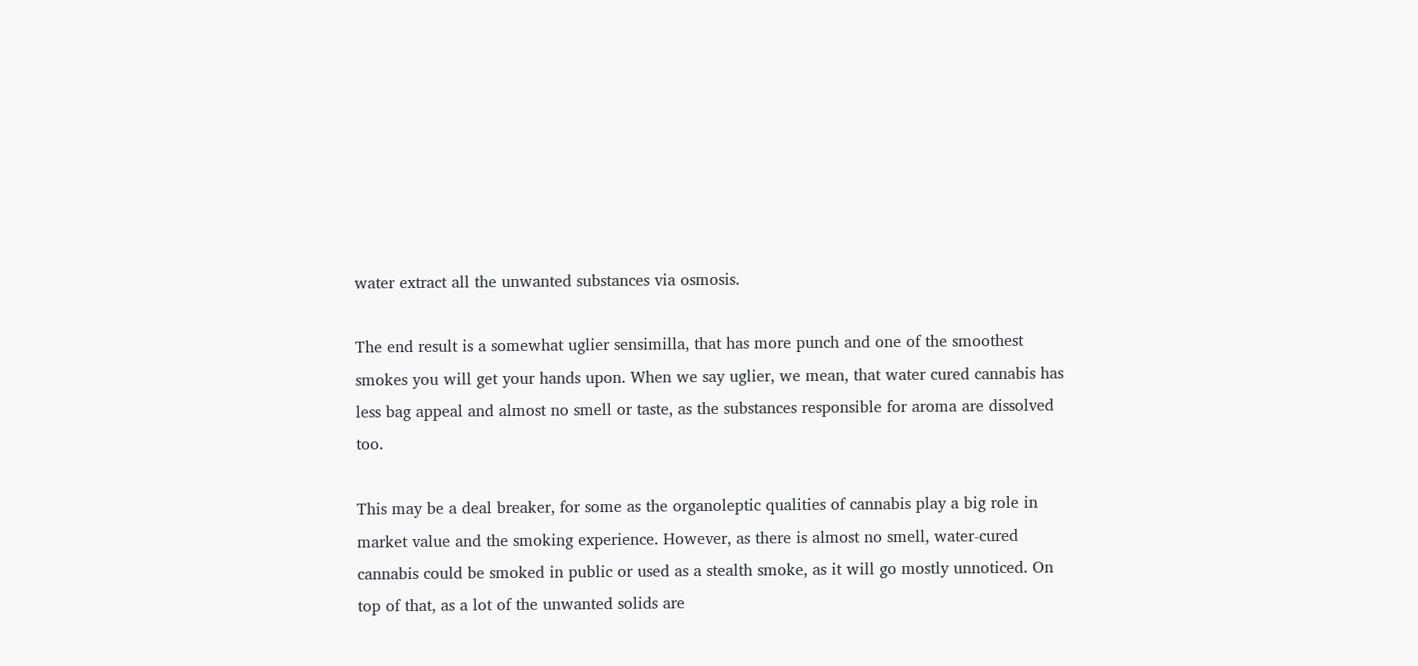water extract all the unwanted substances via osmosis.

The end result is a somewhat uglier sensimilla, that has more punch and one of the smoothest smokes you will get your hands upon. When we say uglier, we mean, that water cured cannabis has less bag appeal and almost no smell or taste, as the substances responsible for aroma are dissolved too.

This may be a deal breaker, for some as the organoleptic qualities of cannabis play a big role in market value and the smoking experience. However, as there is almost no smell, water-cured cannabis could be smoked in public or used as a stealth smoke, as it will go mostly unnoticed. On top of that, as a lot of the unwanted solids are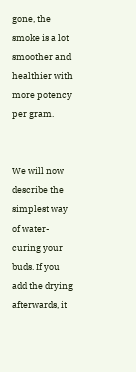gone, the smoke is a lot smoother and healthier with more potency per gram.


We will now describe the simplest way of water-curing your buds. If you add the drying afterwards, it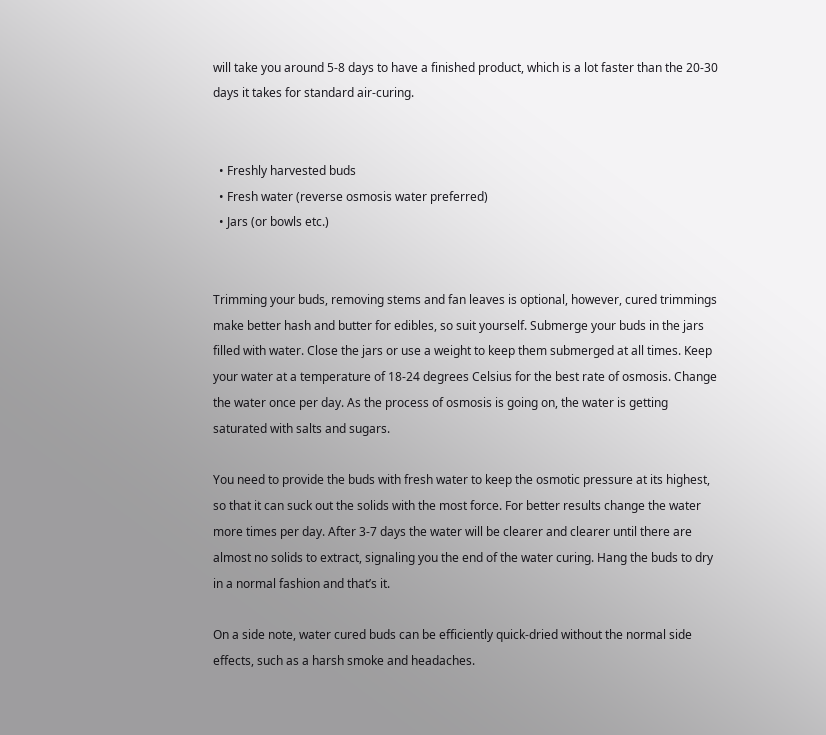will take you around 5-8 days to have a finished product, which is a lot faster than the 20-30 days it takes for standard air-curing.


  • Freshly harvested buds
  • Fresh water (reverse osmosis water preferred)
  • Jars (or bowls etc.)


Trimming your buds, removing stems and fan leaves is optional, however, cured trimmings make better hash and butter for edibles, so suit yourself. Submerge your buds in the jars filled with water. Close the jars or use a weight to keep them submerged at all times. Keep your water at a temperature of 18-24 degrees Celsius for the best rate of osmosis. Change the water once per day. As the process of osmosis is going on, the water is getting saturated with salts and sugars.

You need to provide the buds with fresh water to keep the osmotic pressure at its highest, so that it can suck out the solids with the most force. For better results change the water more times per day. After 3-7 days the water will be clearer and clearer until there are almost no solids to extract, signaling you the end of the water curing. Hang the buds to dry in a normal fashion and that’s it.

On a side note, water cured buds can be efficiently quick-dried without the normal side effects, such as a harsh smoke and headaches.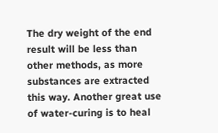The dry weight of the end result will be less than other methods, as more substances are extracted this way. Another great use of water-curing is to heal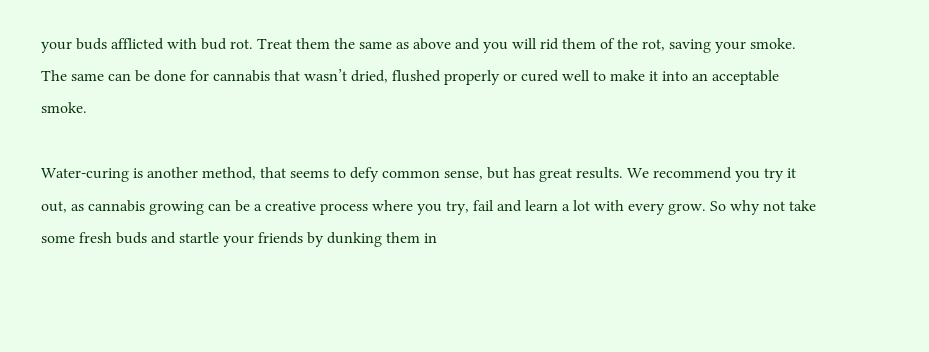your buds afflicted with bud rot. Treat them the same as above and you will rid them of the rot, saving your smoke. The same can be done for cannabis that wasn’t dried, flushed properly or cured well to make it into an acceptable smoke.

Water-curing is another method, that seems to defy common sense, but has great results. We recommend you try it out, as cannabis growing can be a creative process where you try, fail and learn a lot with every grow. So why not take some fresh buds and startle your friends by dunking them in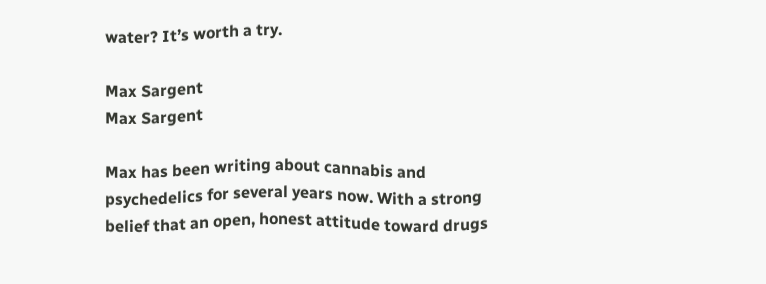water? It’s worth a try.

Max Sargent
Max Sargent

Max has been writing about cannabis and psychedelics for several years now. With a strong belief that an open, honest attitude toward drugs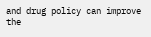and drug policy can improve the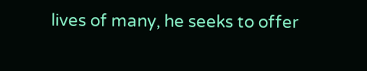lives of many, he seeks to offer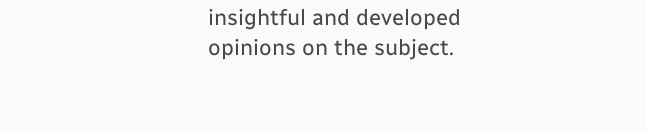insightful and developed opinions on the subject.